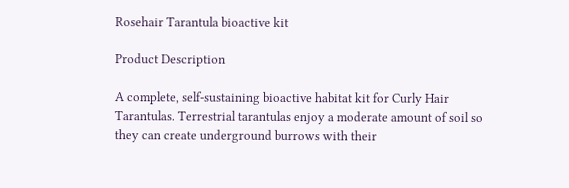Rosehair Tarantula bioactive kit

Product Description

A complete, self-sustaining bioactive habitat kit for Curly Hair Tarantulas. Terrestrial tarantulas enjoy a moderate amount of soil so they can create underground burrows with their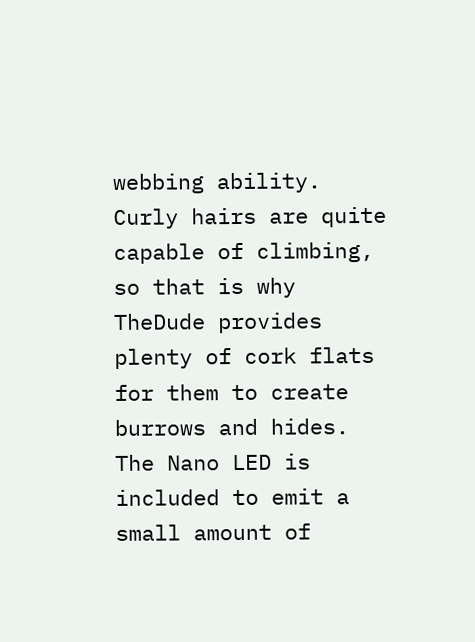webbing ability. Curly hairs are quite capable of climbing, so that is why TheDude provides plenty of cork flats for them to create burrows and hides. The Nano LED is included to emit a small amount of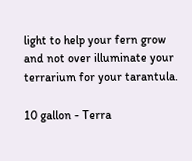light to help your fern grow and not over illuminate your terrarium for your tarantula.

10 gallon - Terra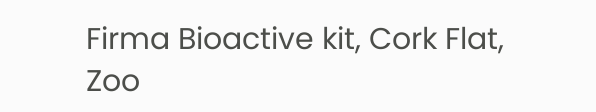Firma Bioactive kit, Cork Flat, Zoo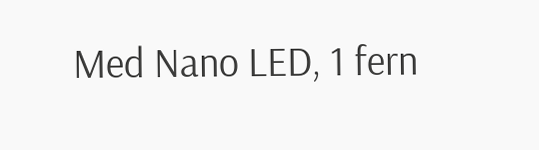Med Nano LED, 1 fern